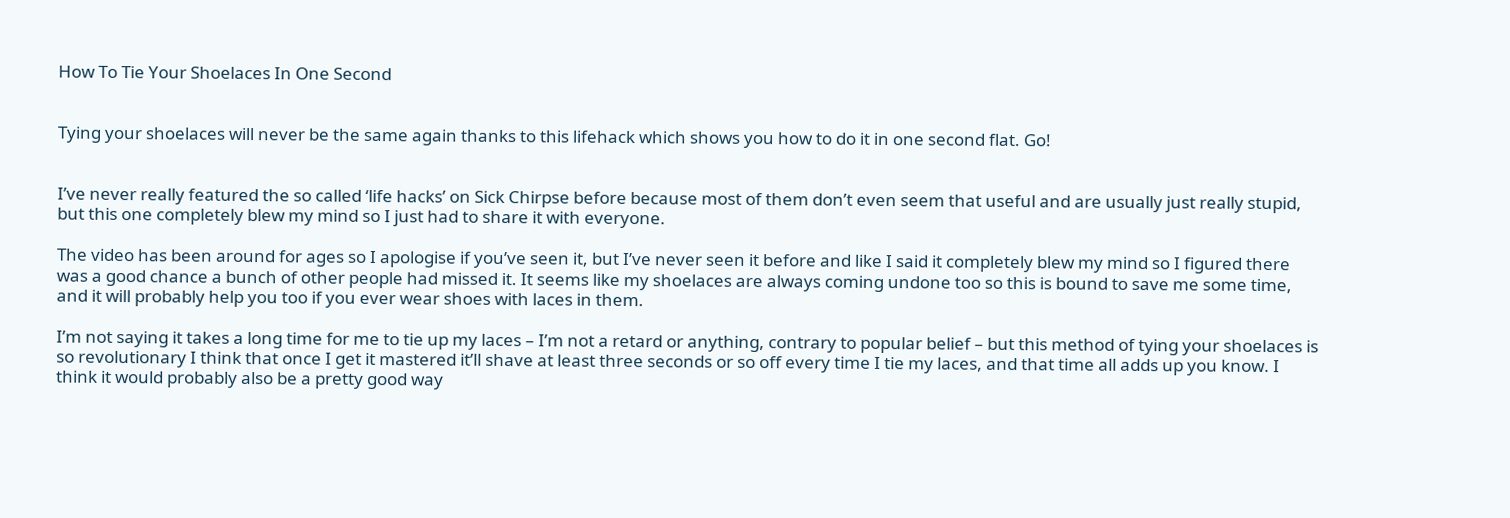How To Tie Your Shoelaces In One Second


Tying your shoelaces will never be the same again thanks to this lifehack which shows you how to do it in one second flat. Go!


I’ve never really featured the so called ‘life hacks’ on Sick Chirpse before because most of them don’t even seem that useful and are usually just really stupid, but this one completely blew my mind so I just had to share it with everyone.

The video has been around for ages so I apologise if you’ve seen it, but I’ve never seen it before and like I said it completely blew my mind so I figured there was a good chance a bunch of other people had missed it. It seems like my shoelaces are always coming undone too so this is bound to save me some time, and it will probably help you too if you ever wear shoes with laces in them.

I’m not saying it takes a long time for me to tie up my laces – I’m not a retard or anything, contrary to popular belief – but this method of tying your shoelaces is so revolutionary I think that once I get it mastered it’ll shave at least three seconds or so off every time I tie my laces, and that time all adds up you know. I think it would probably also be a pretty good way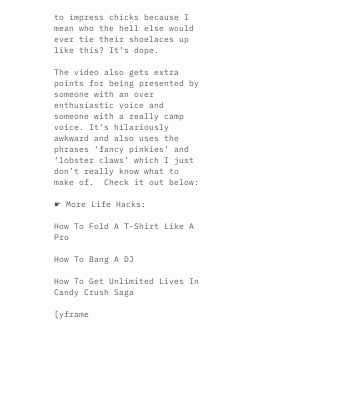to impress chicks because I mean who the hell else would ever tie their shoelaces up like this? It’s dope.

The video also gets extra points for being presented by someone with an over enthusiastic voice and someone with a really camp voice. It’s hilariously awkward and also uses the phrases ‘fancy pinkies’ and ‘lobster claws’ which I just don’t really know what to make of.  Check it out below:

☛ More Life Hacks:

How To Fold A T-Shirt Like A Pro

How To Bang A DJ

How To Get Unlimited Lives In Candy Crush Saga

[yframe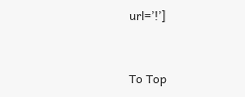url=’!’]


To Top